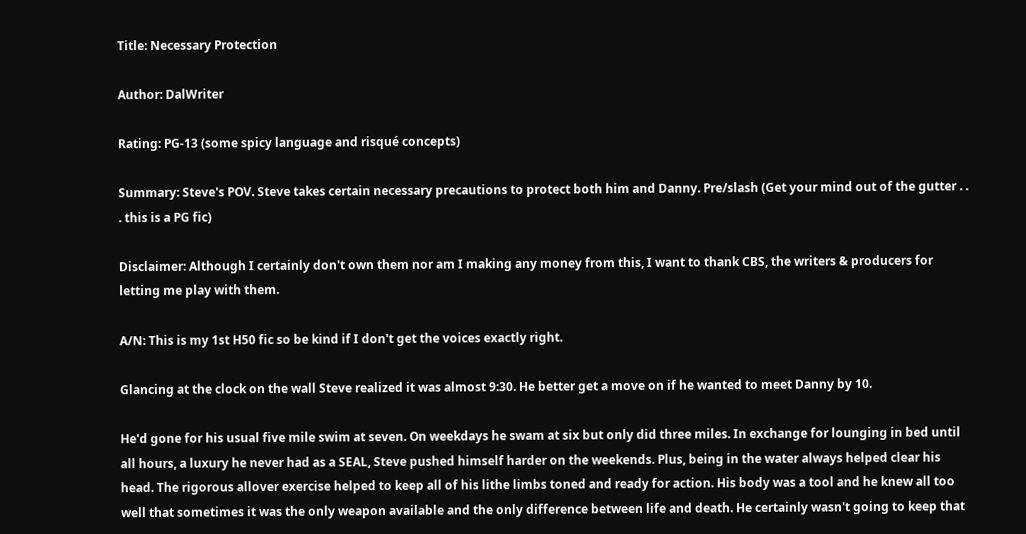Title: Necessary Protection

Author: DalWriter

Rating: PG-13 (some spicy language and risqué concepts)

Summary: Steve's POV. Steve takes certain necessary precautions to protect both him and Danny. Pre/slash (Get your mind out of the gutter . . . this is a PG fic)

Disclaimer: Although I certainly don't own them nor am I making any money from this, I want to thank CBS, the writers & producers for letting me play with them.

A/N: This is my 1st H50 fic so be kind if I don't get the voices exactly right.

Glancing at the clock on the wall Steve realized it was almost 9:30. He better get a move on if he wanted to meet Danny by 10.

He'd gone for his usual five mile swim at seven. On weekdays he swam at six but only did three miles. In exchange for lounging in bed until all hours, a luxury he never had as a SEAL, Steve pushed himself harder on the weekends. Plus, being in the water always helped clear his head. The rigorous allover exercise helped to keep all of his lithe limbs toned and ready for action. His body was a tool and he knew all too well that sometimes it was the only weapon available and the only difference between life and death. He certainly wasn't going to keep that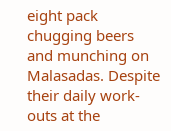eight pack chugging beers and munching on Malasadas. Despite their daily work-outs at the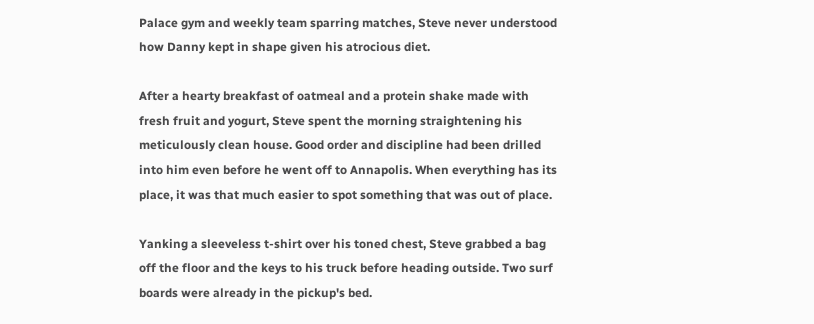Palace gym and weekly team sparring matches, Steve never understood how Danny kept in shape given his atrocious diet.

After a hearty breakfast of oatmeal and a protein shake made with fresh fruit and yogurt, Steve spent the morning straightening his meticulously clean house. Good order and discipline had been drilled into him even before he went off to Annapolis. When everything has its place, it was that much easier to spot something that was out of place.

Yanking a sleeveless t-shirt over his toned chest, Steve grabbed a bag off the floor and the keys to his truck before heading outside. Two surf boards were already in the pickup's bed.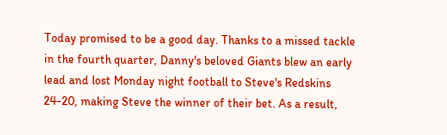Today promised to be a good day. Thanks to a missed tackle in the fourth quarter, Danny's beloved Giants blew an early lead and lost Monday night football to Steve's Redskins 24-20, making Steve the winner of their bet. As a result,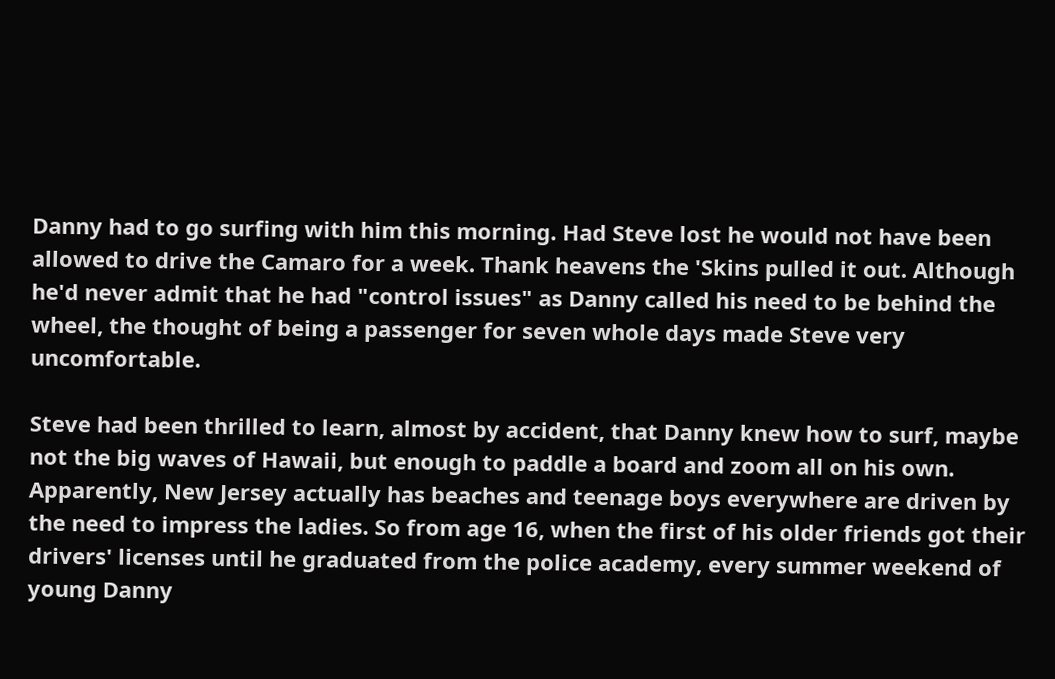Danny had to go surfing with him this morning. Had Steve lost he would not have been allowed to drive the Camaro for a week. Thank heavens the 'Skins pulled it out. Although he'd never admit that he had "control issues" as Danny called his need to be behind the wheel, the thought of being a passenger for seven whole days made Steve very uncomfortable.

Steve had been thrilled to learn, almost by accident, that Danny knew how to surf, maybe not the big waves of Hawaii, but enough to paddle a board and zoom all on his own. Apparently, New Jersey actually has beaches and teenage boys everywhere are driven by the need to impress the ladies. So from age 16, when the first of his older friends got their drivers' licenses until he graduated from the police academy, every summer weekend of young Danny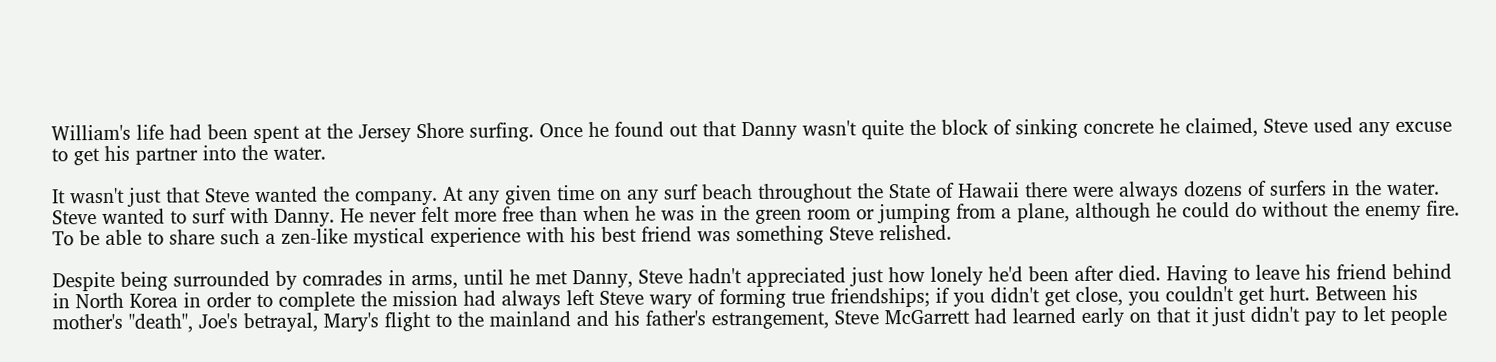William's life had been spent at the Jersey Shore surfing. Once he found out that Danny wasn't quite the block of sinking concrete he claimed, Steve used any excuse to get his partner into the water.

It wasn't just that Steve wanted the company. At any given time on any surf beach throughout the State of Hawaii there were always dozens of surfers in the water. Steve wanted to surf with Danny. He never felt more free than when he was in the green room or jumping from a plane, although he could do without the enemy fire. To be able to share such a zen-like mystical experience with his best friend was something Steve relished.

Despite being surrounded by comrades in arms, until he met Danny, Steve hadn't appreciated just how lonely he'd been after died. Having to leave his friend behind in North Korea in order to complete the mission had always left Steve wary of forming true friendships; if you didn't get close, you couldn't get hurt. Between his mother's "death", Joe's betrayal, Mary's flight to the mainland and his father's estrangement, Steve McGarrett had learned early on that it just didn't pay to let people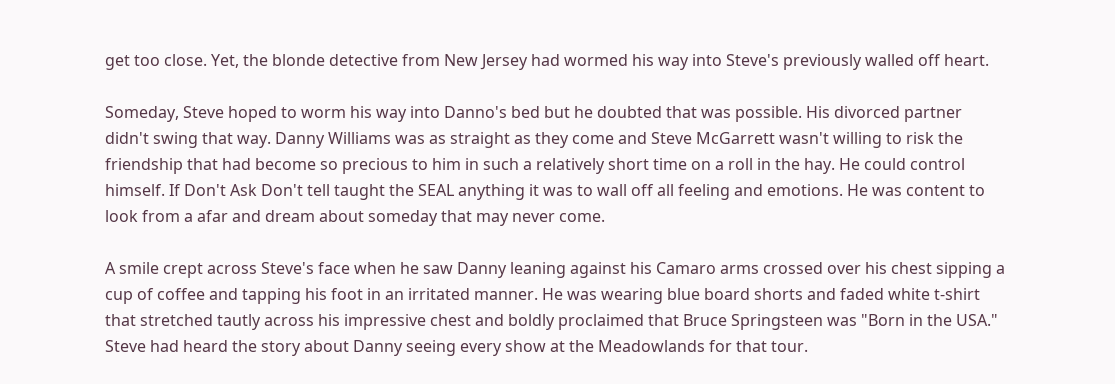get too close. Yet, the blonde detective from New Jersey had wormed his way into Steve's previously walled off heart.

Someday, Steve hoped to worm his way into Danno's bed but he doubted that was possible. His divorced partner didn't swing that way. Danny Williams was as straight as they come and Steve McGarrett wasn't willing to risk the friendship that had become so precious to him in such a relatively short time on a roll in the hay. He could control himself. If Don't Ask Don't tell taught the SEAL anything it was to wall off all feeling and emotions. He was content to look from a afar and dream about someday that may never come.

A smile crept across Steve's face when he saw Danny leaning against his Camaro arms crossed over his chest sipping a cup of coffee and tapping his foot in an irritated manner. He was wearing blue board shorts and faded white t-shirt that stretched tautly across his impressive chest and boldly proclaimed that Bruce Springsteen was "Born in the USA." Steve had heard the story about Danny seeing every show at the Meadowlands for that tour.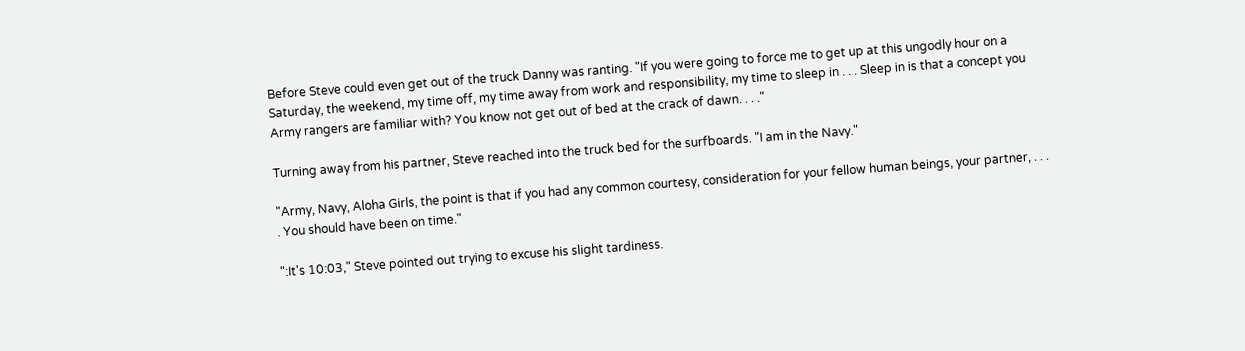Before Steve could even get out of the truck Danny was ranting. "If you were going to force me to get up at this ungodly hour on a Saturday, the weekend, my time off, my time away from work and responsibility, my time to sleep in . . . Sleep in is that a concept you Army rangers are familiar with? You know not get out of bed at the crack of dawn. . . ."

Turning away from his partner, Steve reached into the truck bed for the surfboards. "I am in the Navy."

"Army, Navy, Aloha Girls, the point is that if you had any common courtesy, consideration for your fellow human beings, your partner, . . . . You should have been on time."

":It's 10:03," Steve pointed out trying to excuse his slight tardiness.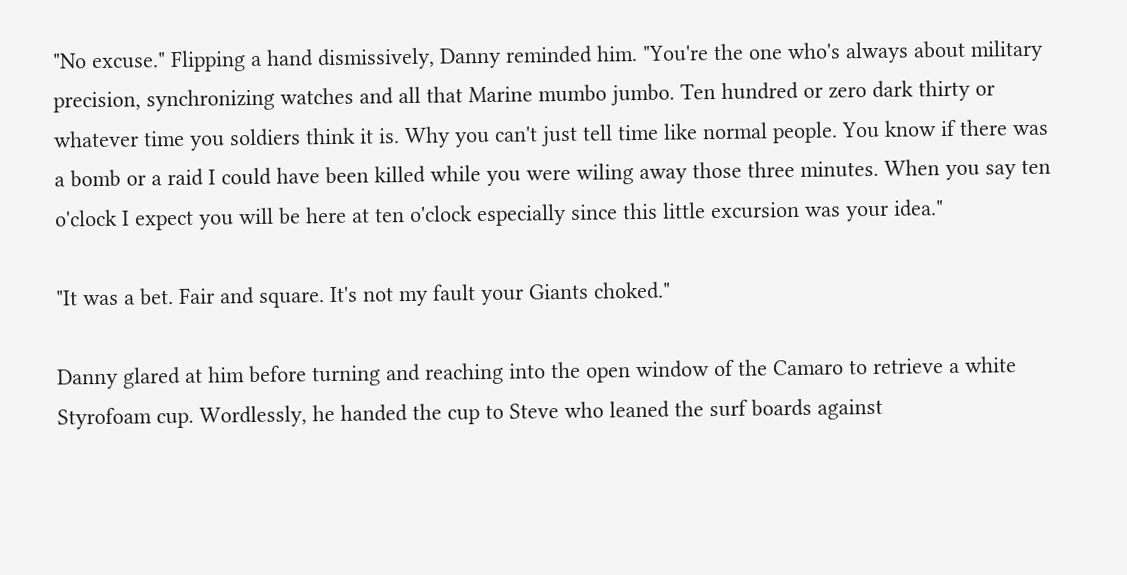"No excuse." Flipping a hand dismissively, Danny reminded him. "You're the one who's always about military precision, synchronizing watches and all that Marine mumbo jumbo. Ten hundred or zero dark thirty or whatever time you soldiers think it is. Why you can't just tell time like normal people. You know if there was a bomb or a raid I could have been killed while you were wiling away those three minutes. When you say ten o'clock I expect you will be here at ten o'clock especially since this little excursion was your idea."

"It was a bet. Fair and square. It's not my fault your Giants choked."

Danny glared at him before turning and reaching into the open window of the Camaro to retrieve a white Styrofoam cup. Wordlessly, he handed the cup to Steve who leaned the surf boards against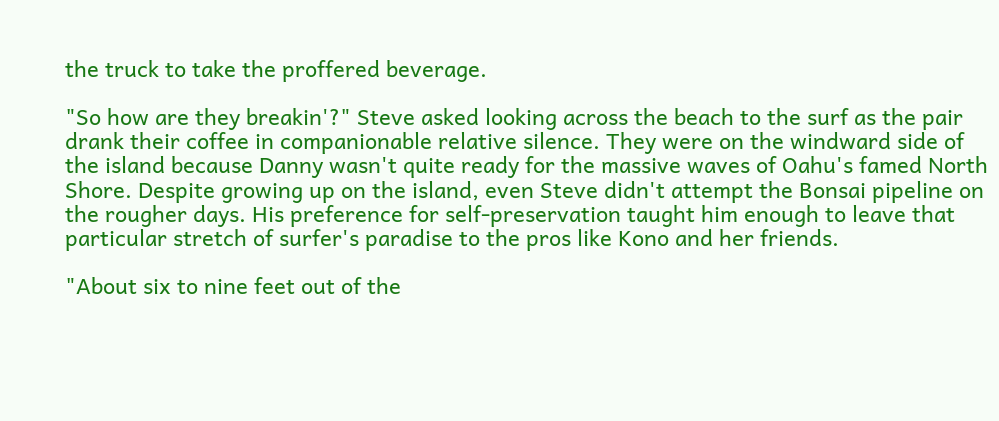the truck to take the proffered beverage.

"So how are they breakin'?" Steve asked looking across the beach to the surf as the pair drank their coffee in companionable relative silence. They were on the windward side of the island because Danny wasn't quite ready for the massive waves of Oahu's famed North Shore. Despite growing up on the island, even Steve didn't attempt the Bonsai pipeline on the rougher days. His preference for self-preservation taught him enough to leave that particular stretch of surfer's paradise to the pros like Kono and her friends.

"About six to nine feet out of the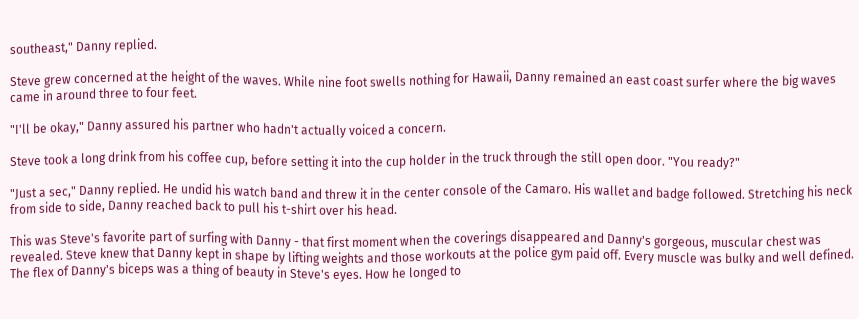southeast," Danny replied.

Steve grew concerned at the height of the waves. While nine foot swells nothing for Hawaii, Danny remained an east coast surfer where the big waves came in around three to four feet.

"I'll be okay," Danny assured his partner who hadn't actually voiced a concern.

Steve took a long drink from his coffee cup, before setting it into the cup holder in the truck through the still open door. "You ready?"

"Just a sec," Danny replied. He undid his watch band and threw it in the center console of the Camaro. His wallet and badge followed. Stretching his neck from side to side, Danny reached back to pull his t-shirt over his head.

This was Steve's favorite part of surfing with Danny - that first moment when the coverings disappeared and Danny's gorgeous, muscular chest was revealed. Steve knew that Danny kept in shape by lifting weights and those workouts at the police gym paid off. Every muscle was bulky and well defined. The flex of Danny's biceps was a thing of beauty in Steve's eyes. How he longed to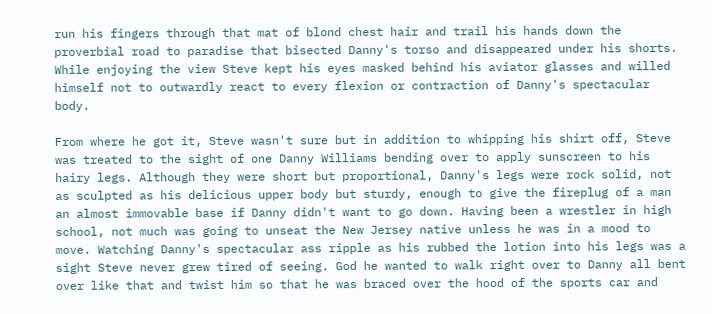run his fingers through that mat of blond chest hair and trail his hands down the proverbial road to paradise that bisected Danny's torso and disappeared under his shorts. While enjoying the view Steve kept his eyes masked behind his aviator glasses and willed himself not to outwardly react to every flexion or contraction of Danny's spectacular body.

From where he got it, Steve wasn't sure but in addition to whipping his shirt off, Steve was treated to the sight of one Danny Williams bending over to apply sunscreen to his hairy legs. Although they were short but proportional, Danny's legs were rock solid, not as sculpted as his delicious upper body but sturdy, enough to give the fireplug of a man an almost immovable base if Danny didn't want to go down. Having been a wrestler in high school, not much was going to unseat the New Jersey native unless he was in a mood to move. Watching Danny's spectacular ass ripple as his rubbed the lotion into his legs was a sight Steve never grew tired of seeing. God he wanted to walk right over to Danny all bent over like that and twist him so that he was braced over the hood of the sports car and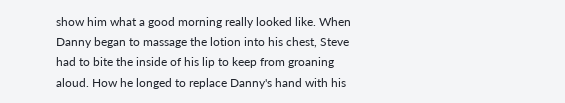show him what a good morning really looked like. When Danny began to massage the lotion into his chest, Steve had to bite the inside of his lip to keep from groaning aloud. How he longed to replace Danny's hand with his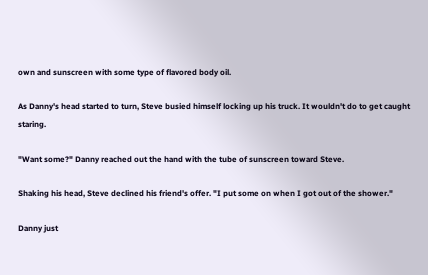own and sunscreen with some type of flavored body oil.

As Danny's head started to turn, Steve busied himself locking up his truck. It wouldn't do to get caught staring.

"Want some?" Danny reached out the hand with the tube of sunscreen toward Steve.

Shaking his head, Steve declined his friend's offer. "I put some on when I got out of the shower."

Danny just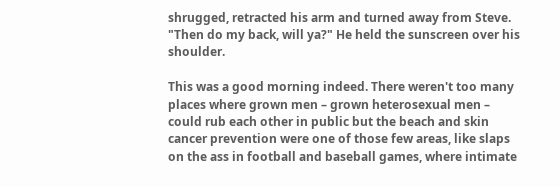shrugged, retracted his arm and turned away from Steve. "Then do my back, will ya?" He held the sunscreen over his shoulder.

This was a good morning indeed. There weren't too many places where grown men – grown heterosexual men – could rub each other in public but the beach and skin cancer prevention were one of those few areas, like slaps on the ass in football and baseball games, where intimate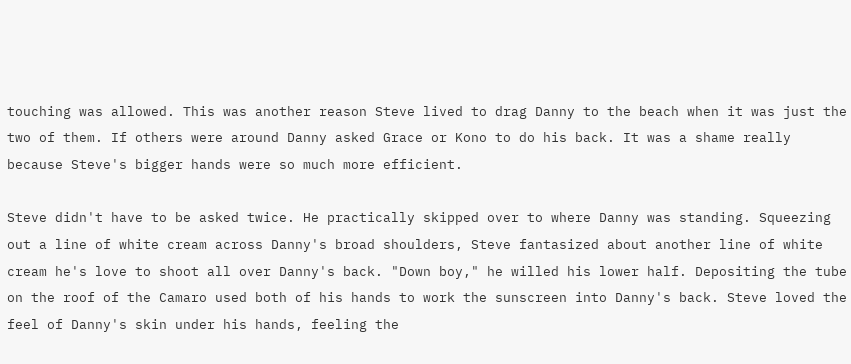touching was allowed. This was another reason Steve lived to drag Danny to the beach when it was just the two of them. If others were around Danny asked Grace or Kono to do his back. It was a shame really because Steve's bigger hands were so much more efficient.

Steve didn't have to be asked twice. He practically skipped over to where Danny was standing. Squeezing out a line of white cream across Danny's broad shoulders, Steve fantasized about another line of white cream he's love to shoot all over Danny's back. "Down boy," he willed his lower half. Depositing the tube on the roof of the Camaro used both of his hands to work the sunscreen into Danny's back. Steve loved the feel of Danny's skin under his hands, feeling the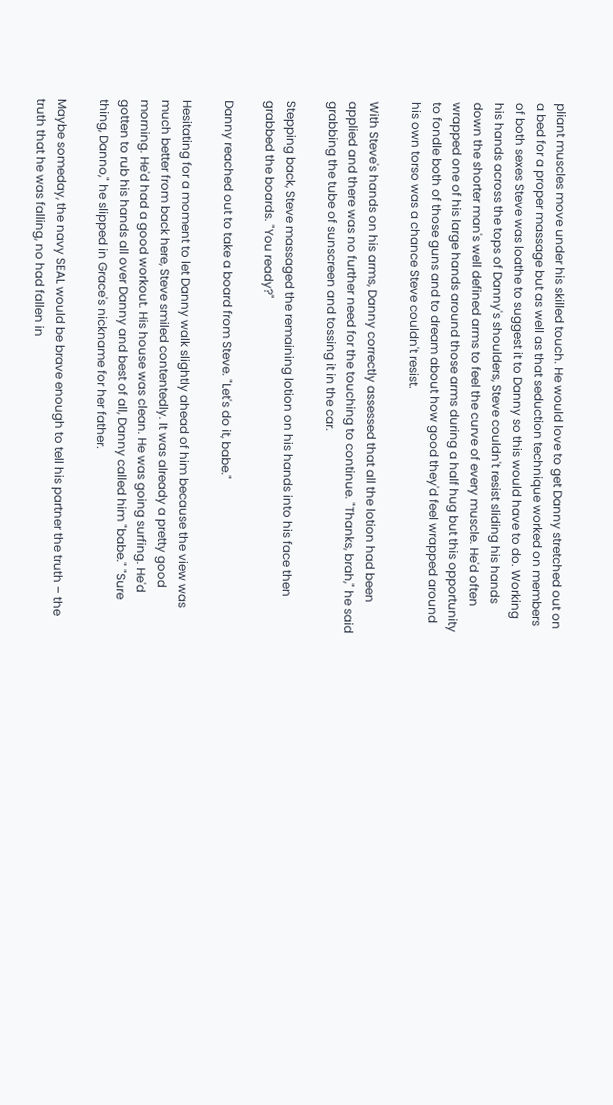pliant muscles move under his skilled touch. He would love to get Danny stretched out on a bed for a proper massage but as well as that seduction technique worked on members of both sexes Steve was loathe to suggest it to Danny so this would have to do. Working his hands across the tops of Danny's shoulders, Steve couldn't resist sliding his hands down the shorter man's well defined arms to feel the curve of every muscle. He'd often wrapped one of his large hands around those arms during a half hug but this opportunity to fondle both of those guns and to dream about how good they'd feel wrapped around his own torso was a chance Steve couldn't resist.

With Steve's hands on his arms, Danny correctly assessed that all the lotion had been applied and there was no further need for the touching to continue. "Thanks, brah," he said grabbing the tube of sunscreen and tossing it in the car.

Stepping back, Steve massaged the remaining lotion on his hands into his face then grabbed the boards. "You ready?"

Danny reached out to take a board from Steve. "Let's do it, babe."

Hesitating for a moment to let Danny walk slightly ahead of him because the view was much better from back here, Steve smiled contentedly. It was already a pretty good morning. He'd had a good workout. His house was clean. He was going surfing. He'd gotten to rub his hands all over Danny and best of all, Danny called him "babe." "Sure thing, Danno," he slipped in Grace's nickname for her father.

Maybe someday, the navy SEAL would be brave enough to tell his partner the truth – the truth that he was falling, no had fallen in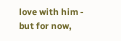love with him - but for now,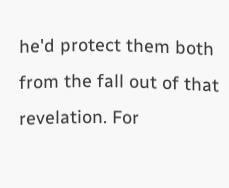he'd protect them both from the fall out of that revelation. For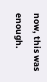now, this was enough.